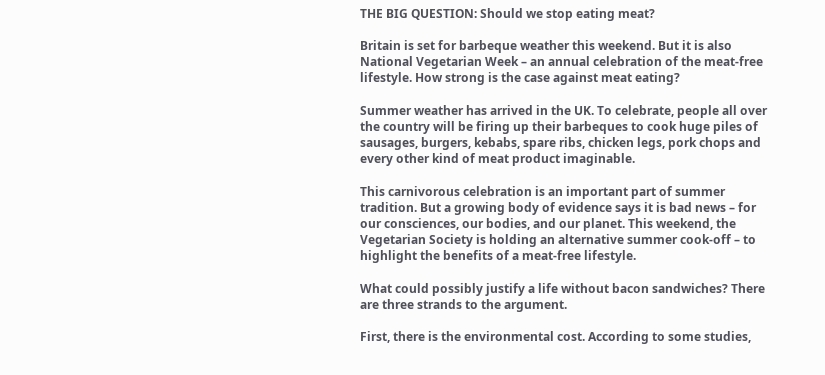THE BIG QUESTION: Should we stop eating meat?

Britain is set for barbeque weather this weekend. But it is also National Vegetarian Week – an annual celebration of the meat-free lifestyle. How strong is the case against meat eating?

Summer weather has arrived in the UK. To celebrate, people all over the country will be firing up their barbeques to cook huge piles of sausages, burgers, kebabs, spare ribs, chicken legs, pork chops and every other kind of meat product imaginable.

This carnivorous celebration is an important part of summer tradition. But a growing body of evidence says it is bad news – for our consciences, our bodies, and our planet. This weekend, the Vegetarian Society is holding an alternative summer cook-off – to highlight the benefits of a meat-free lifestyle.

What could possibly justify a life without bacon sandwiches? There are three strands to the argument.

First, there is the environmental cost. According to some studies,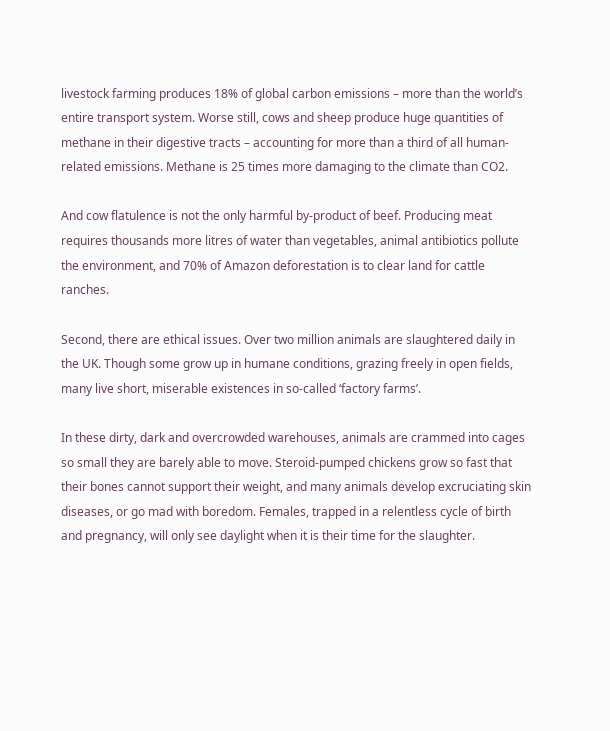livestock farming produces 18% of global carbon emissions – more than the world’s entire transport system. Worse still, cows and sheep produce huge quantities of methane in their digestive tracts – accounting for more than a third of all human-related emissions. Methane is 25 times more damaging to the climate than CO2.

And cow flatulence is not the only harmful by-product of beef. Producing meat requires thousands more litres of water than vegetables, animal antibiotics pollute the environment, and 70% of Amazon deforestation is to clear land for cattle ranches.

Second, there are ethical issues. Over two million animals are slaughtered daily in the UK. Though some grow up in humane conditions, grazing freely in open fields, many live short, miserable existences in so-called ‘factory farms’.

In these dirty, dark and overcrowded warehouses, animals are crammed into cages so small they are barely able to move. Steroid-pumped chickens grow so fast that their bones cannot support their weight, and many animals develop excruciating skin diseases, or go mad with boredom. Females, trapped in a relentless cycle of birth and pregnancy, will only see daylight when it is their time for the slaughter.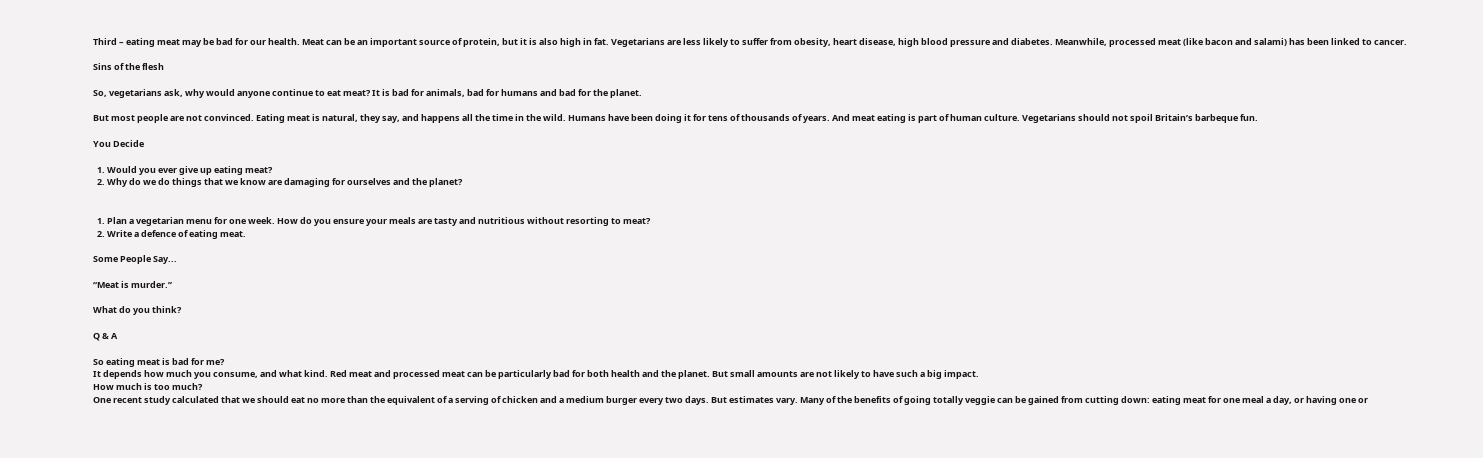Third – eating meat may be bad for our health. Meat can be an important source of protein, but it is also high in fat. Vegetarians are less likely to suffer from obesity, heart disease, high blood pressure and diabetes. Meanwhile, processed meat (like bacon and salami) has been linked to cancer.

Sins of the flesh

So, vegetarians ask, why would anyone continue to eat meat? It is bad for animals, bad for humans and bad for the planet.

But most people are not convinced. Eating meat is natural, they say, and happens all the time in the wild. Humans have been doing it for tens of thousands of years. And meat eating is part of human culture. Vegetarians should not spoil Britain’s barbeque fun.

You Decide

  1. Would you ever give up eating meat?
  2. Why do we do things that we know are damaging for ourselves and the planet?


  1. Plan a vegetarian menu for one week. How do you ensure your meals are tasty and nutritious without resorting to meat?
  2. Write a defence of eating meat.

Some People Say...

“Meat is murder.”

What do you think?

Q & A

So eating meat is bad for me?
It depends how much you consume, and what kind. Red meat and processed meat can be particularly bad for both health and the planet. But small amounts are not likely to have such a big impact.
How much is too much?
One recent study calculated that we should eat no more than the equivalent of a serving of chicken and a medium burger every two days. But estimates vary. Many of the benefits of going totally veggie can be gained from cutting down: eating meat for one meal a day, or having one or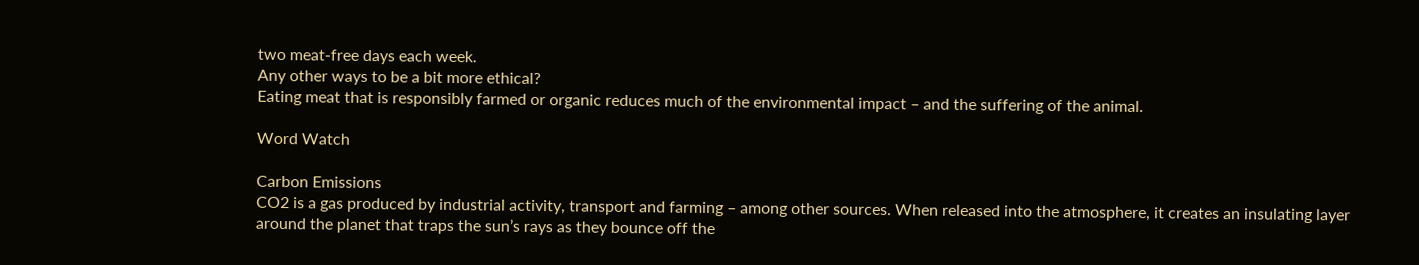two meat-free days each week.
Any other ways to be a bit more ethical?
Eating meat that is responsibly farmed or organic reduces much of the environmental impact – and the suffering of the animal.

Word Watch

Carbon Emissions
CO2 is a gas produced by industrial activity, transport and farming – among other sources. When released into the atmosphere, it creates an insulating layer around the planet that traps the sun’s rays as they bounce off the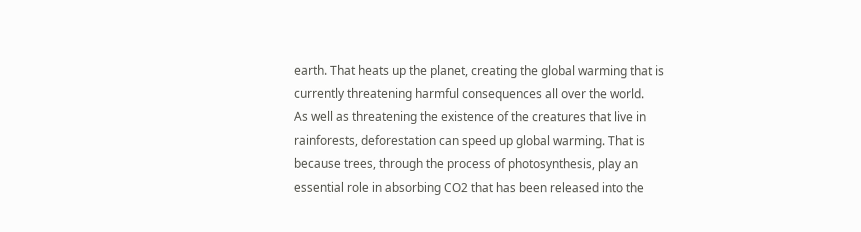earth. That heats up the planet, creating the global warming that is currently threatening harmful consequences all over the world.
As well as threatening the existence of the creatures that live in rainforests, deforestation can speed up global warming. That is because trees, through the process of photosynthesis, play an essential role in absorbing CO2 that has been released into the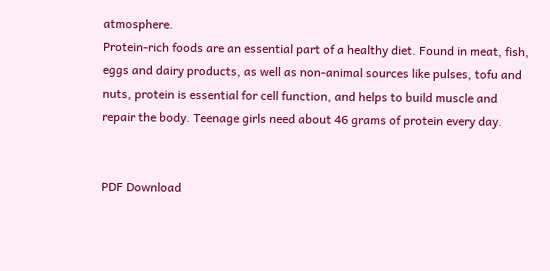atmosphere.
Protein-rich foods are an essential part of a healthy diet. Found in meat, fish, eggs and dairy products, as well as non-animal sources like pulses, tofu and nuts, protein is essential for cell function, and helps to build muscle and repair the body. Teenage girls need about 46 grams of protein every day.


PDF Download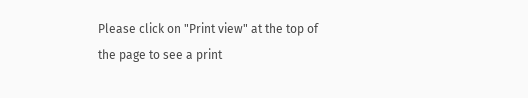Please click on "Print view" at the top of the page to see a print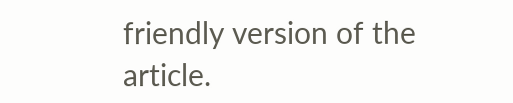friendly version of the article.